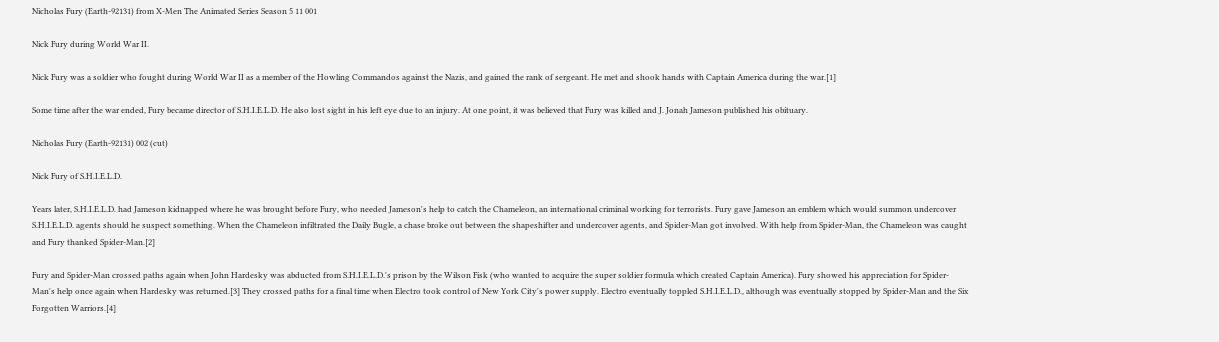Nicholas Fury (Earth-92131) from X-Men The Animated Series Season 5 11 001

Nick Fury during World War II.

Nick Fury was a soldier who fought during World War II as a member of the Howling Commandos against the Nazis, and gained the rank of sergeant. He met and shook hands with Captain America during the war.[1]

Some time after the war ended, Fury became director of S.H.I.E.L.D. He also lost sight in his left eye due to an injury. At one point, it was believed that Fury was killed and J. Jonah Jameson published his obituary.

Nicholas Fury (Earth-92131) 002 (cut)

Nick Fury of S.H.I.E.L.D.

Years later, S.H.I.E.L.D. had Jameson kidnapped where he was brought before Fury, who needed Jameson's help to catch the Chameleon, an international criminal working for terrorists. Fury gave Jameson an emblem which would summon undercover S.H.I.E.L.D. agents should he suspect something. When the Chameleon infiltrated the Daily Bugle, a chase broke out between the shapeshifter and undercover agents, and Spider-Man got involved. With help from Spider-Man, the Chameleon was caught and Fury thanked Spider-Man.[2]

Fury and Spider-Man crossed paths again when John Hardesky was abducted from S.H.I.E.L.D.'s prison by the Wilson Fisk (who wanted to acquire the super soldier formula which created Captain America). Fury showed his appreciation for Spider-Man's help once again when Hardesky was returned.[3] They crossed paths for a final time when Electro took control of New York City's power supply. Electro eventually toppled S.H.I.E.L.D., although was eventually stopped by Spider-Man and the Six Forgotten Warriors.[4]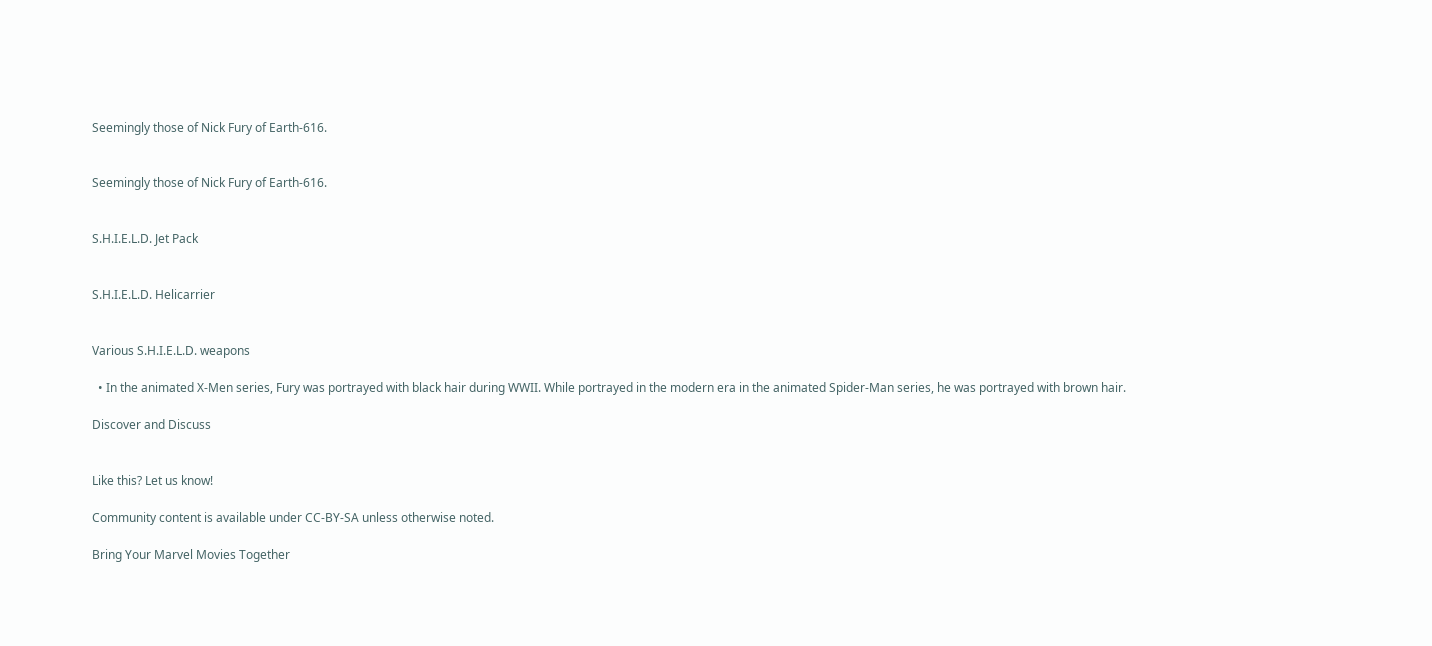Seemingly those of Nick Fury of Earth-616.


Seemingly those of Nick Fury of Earth-616.


S.H.I.E.L.D. Jet Pack


S.H.I.E.L.D. Helicarrier


Various S.H.I.E.L.D. weapons

  • In the animated X-Men series, Fury was portrayed with black hair during WWII. While portrayed in the modern era in the animated Spider-Man series, he was portrayed with brown hair.

Discover and Discuss


Like this? Let us know!

Community content is available under CC-BY-SA unless otherwise noted.

Bring Your Marvel Movies Together